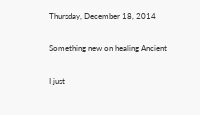Thursday, December 18, 2014

Something new on healing Ancient

I just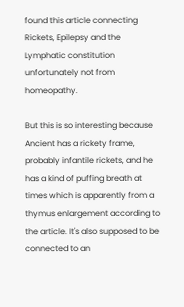found this article connecting Rickets, Epilepsy and the Lymphatic constitution unfortunately not from homeopathy.

But this is so interesting because Ancient has a rickety frame, probably infantile rickets, and he has a kind of puffing breath at times which is apparently from a thymus enlargement according to the article. It's also supposed to be connected to an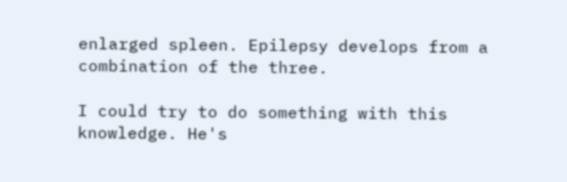enlarged spleen. Epilepsy develops from a combination of the three.

I could try to do something with this knowledge. He's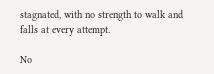stagnated, with no strength to walk and falls at every attempt.

No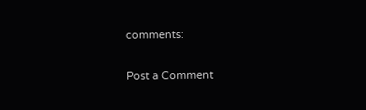comments:

Post a Comment